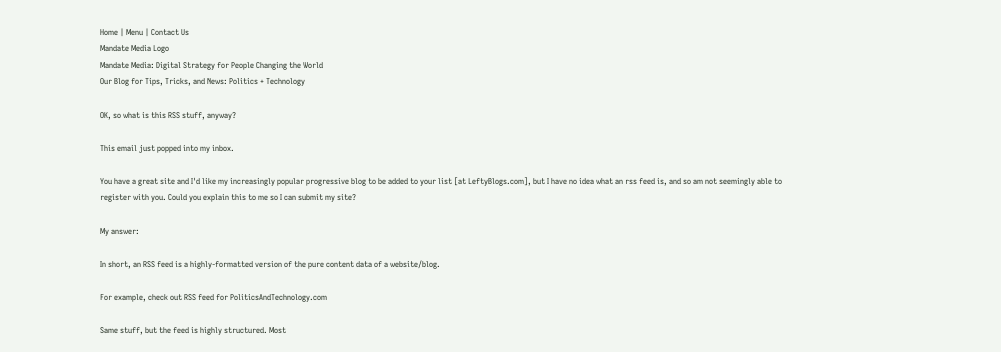Home | Menu | Contact Us
Mandate Media Logo
Mandate Media: Digital Strategy for People Changing the World
Our Blog for Tips, Tricks, and News: Politics + Technology

OK, so what is this RSS stuff, anyway?

This email just popped into my inbox.

You have a great site and I'd like my increasingly popular progressive blog to be added to your list [at LeftyBlogs.com], but I have no idea what an rss feed is, and so am not seemingly able to register with you. Could you explain this to me so I can submit my site?

My answer:

In short, an RSS feed is a highly-formatted version of the pure content data of a website/blog.

For example, check out RSS feed for PoliticsAndTechnology.com

Same stuff, but the feed is highly structured. Most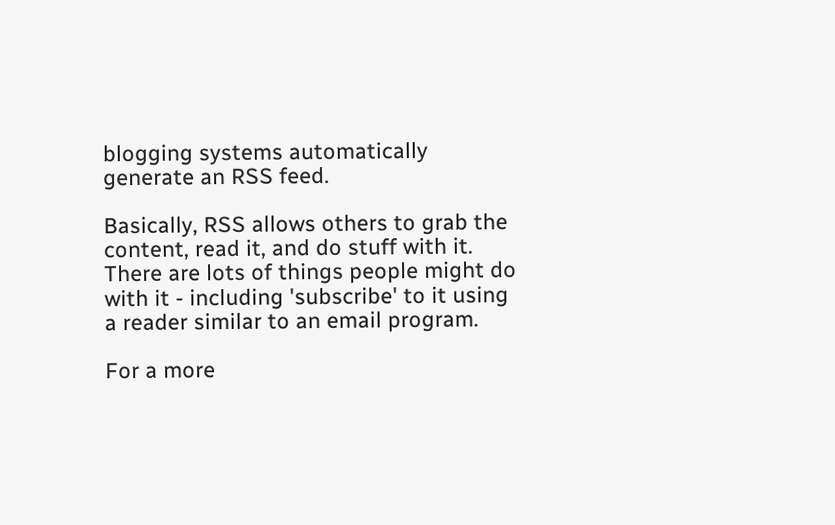blogging systems automatically generate an RSS feed.

Basically, RSS allows others to grab the content, read it, and do stuff with it. There are lots of things people might do with it - including 'subscribe' to it using a reader similar to an email program.

For a more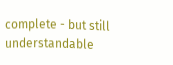complete - but still understandable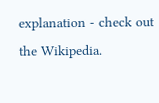explanation - check out the Wikipedia.